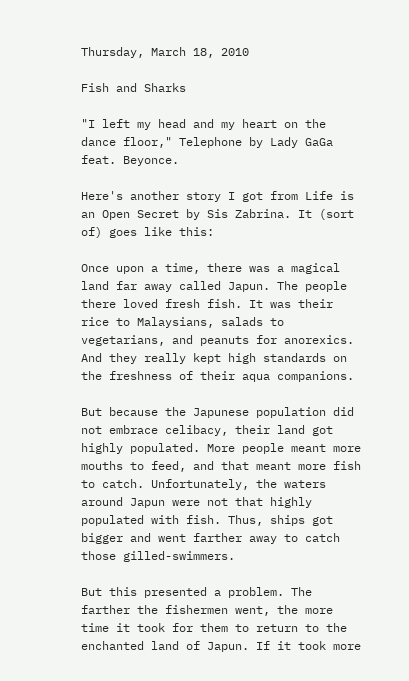Thursday, March 18, 2010

Fish and Sharks

"I left my head and my heart on the dance floor," Telephone by Lady GaGa feat. Beyonce.

Here's another story I got from Life is an Open Secret by Sis Zabrina. It (sort of) goes like this:

Once upon a time, there was a magical land far away called Japun. The people there loved fresh fish. It was their rice to Malaysians, salads to vegetarians, and peanuts for anorexics. And they really kept high standards on the freshness of their aqua companions.

But because the Japunese population did not embrace celibacy, their land got highly populated. More people meant more mouths to feed, and that meant more fish to catch. Unfortunately, the waters around Japun were not that highly populated with fish. Thus, ships got bigger and went farther away to catch those gilled-swimmers.

But this presented a problem. The farther the fishermen went, the more time it took for them to return to the enchanted land of Japun. If it took more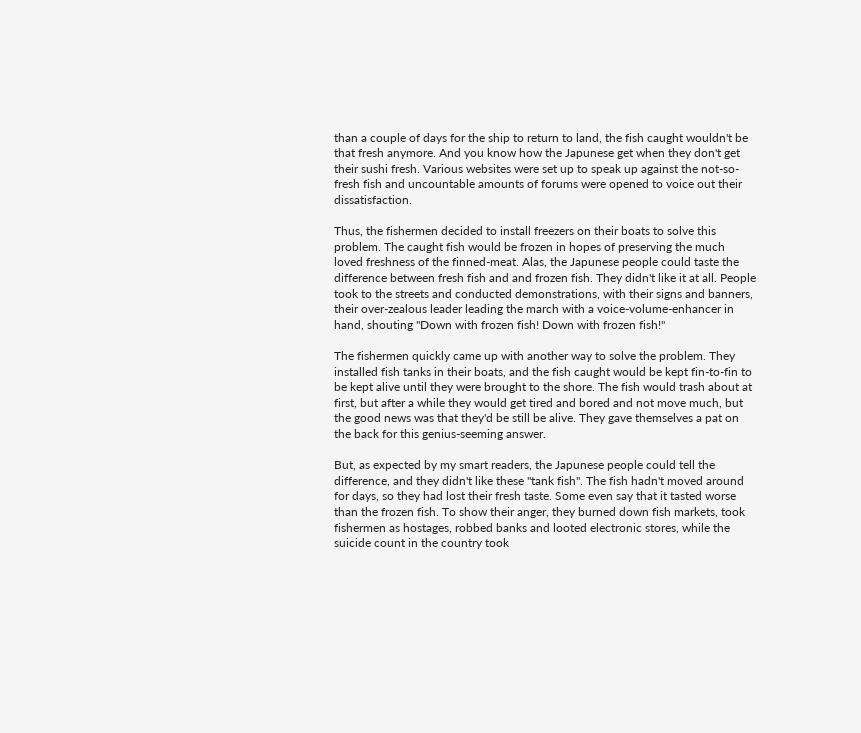than a couple of days for the ship to return to land, the fish caught wouldn't be that fresh anymore. And you know how the Japunese get when they don't get their sushi fresh. Various websites were set up to speak up against the not-so-fresh fish and uncountable amounts of forums were opened to voice out their dissatisfaction.

Thus, the fishermen decided to install freezers on their boats to solve this problem. The caught fish would be frozen in hopes of preserving the much loved freshness of the finned-meat. Alas, the Japunese people could taste the difference between fresh fish and and frozen fish. They didn't like it at all. People took to the streets and conducted demonstrations, with their signs and banners, their over-zealous leader leading the march with a voice-volume-enhancer in hand, shouting "Down with frozen fish! Down with frozen fish!"

The fishermen quickly came up with another way to solve the problem. They installed fish tanks in their boats, and the fish caught would be kept fin-to-fin to be kept alive until they were brought to the shore. The fish would trash about at first, but after a while they would get tired and bored and not move much, but the good news was that they'd be still be alive. They gave themselves a pat on the back for this genius-seeming answer.

But, as expected by my smart readers, the Japunese people could tell the difference, and they didn't like these "tank fish". The fish hadn't moved around for days, so they had lost their fresh taste. Some even say that it tasted worse than the frozen fish. To show their anger, they burned down fish markets, took fishermen as hostages, robbed banks and looted electronic stores, while the suicide count in the country took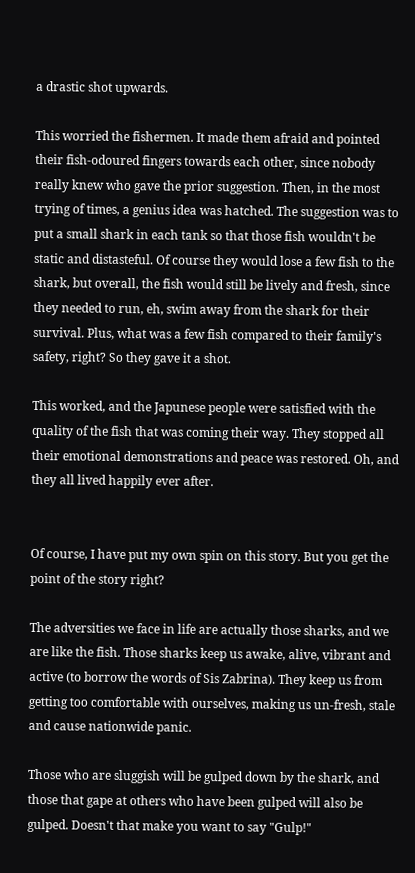a drastic shot upwards.

This worried the fishermen. It made them afraid and pointed their fish-odoured fingers towards each other, since nobody really knew who gave the prior suggestion. Then, in the most trying of times, a genius idea was hatched. The suggestion was to put a small shark in each tank so that those fish wouldn't be static and distasteful. Of course they would lose a few fish to the shark, but overall, the fish would still be lively and fresh, since they needed to run, eh, swim away from the shark for their survival. Plus, what was a few fish compared to their family's safety, right? So they gave it a shot.

This worked, and the Japunese people were satisfied with the quality of the fish that was coming their way. They stopped all their emotional demonstrations and peace was restored. Oh, and they all lived happily ever after.


Of course, I have put my own spin on this story. But you get the point of the story right?

The adversities we face in life are actually those sharks, and we are like the fish. Those sharks keep us awake, alive, vibrant and active (to borrow the words of Sis Zabrina). They keep us from getting too comfortable with ourselves, making us un-fresh, stale and cause nationwide panic.

Those who are sluggish will be gulped down by the shark, and those that gape at others who have been gulped will also be gulped. Doesn't that make you want to say "Gulp!"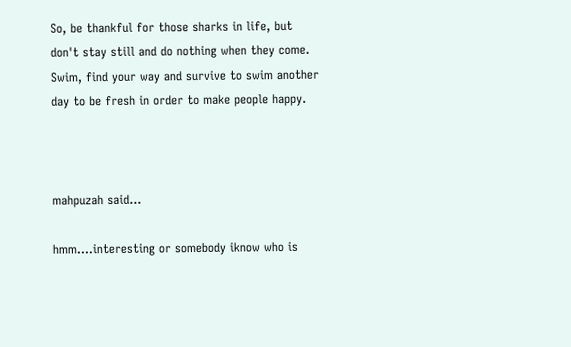So, be thankful for those sharks in life, but don't stay still and do nothing when they come. Swim, find your way and survive to swim another day to be fresh in order to make people happy.



mahpuzah said...

hmm....interesting or somebody iknow who is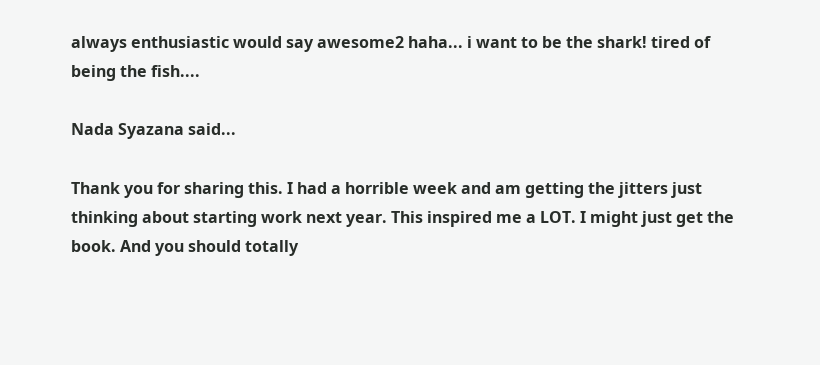always enthusiastic would say awesome2 haha... i want to be the shark! tired of being the fish....

Nada Syazana said...

Thank you for sharing this. I had a horrible week and am getting the jitters just thinking about starting work next year. This inspired me a LOT. I might just get the book. And you should totally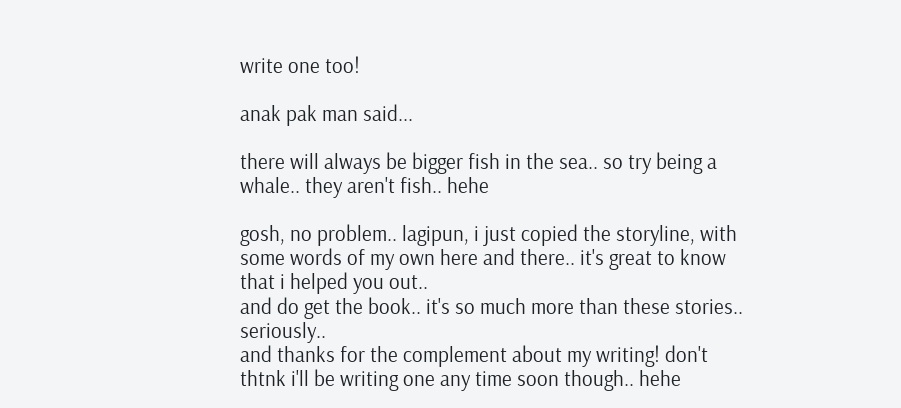write one too!

anak pak man said...

there will always be bigger fish in the sea.. so try being a whale.. they aren't fish.. hehe

gosh, no problem.. lagipun, i just copied the storyline, with some words of my own here and there.. it's great to know that i helped you out..
and do get the book.. it's so much more than these stories.. seriously..
and thanks for the complement about my writing! don't thtnk i'll be writing one any time soon though.. hehe